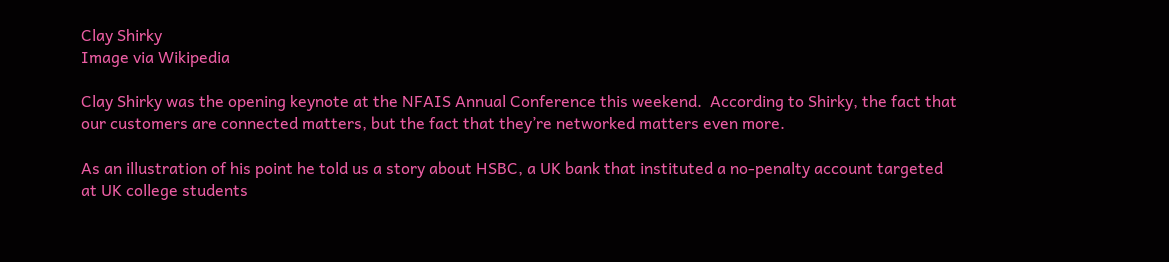Clay Shirky
Image via Wikipedia

Clay Shirky was the opening keynote at the NFAIS Annual Conference this weekend.  According to Shirky, the fact that our customers are connected matters, but the fact that they’re networked matters even more.

As an illustration of his point he told us a story about HSBC, a UK bank that instituted a no-penalty account targeted at UK college students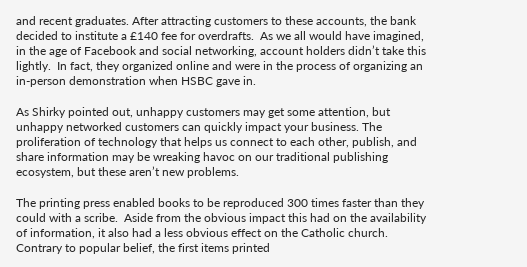and recent graduates. After attracting customers to these accounts, the bank decided to institute a £140 fee for overdrafts.  As we all would have imagined, in the age of Facebook and social networking, account holders didn’t take this lightly.  In fact, they organized online and were in the process of organizing an in-person demonstration when HSBC gave in.

As Shirky pointed out, unhappy customers may get some attention, but unhappy networked customers can quickly impact your business. The proliferation of technology that helps us connect to each other, publish, and share information may be wreaking havoc on our traditional publishing ecosystem, but these aren’t new problems.

The printing press enabled books to be reproduced 300 times faster than they could with a scribe.  Aside from the obvious impact this had on the availability of information, it also had a less obvious effect on the Catholic church.  Contrary to popular belief, the first items printed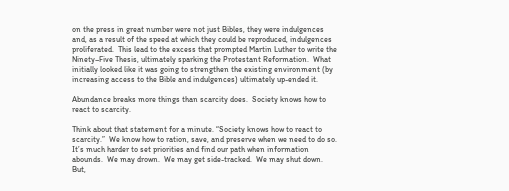on the press in great number were not just Bibles, they were indulgences and, as a result of the speed at which they could be reproduced, indulgences proliferated.  This lead to the excess that prompted Martin Luther to write the Ninety–Five Thesis, ultimately sparking the Protestant Reformation.  What initially looked like it was going to strengthen the existing environment (by increasing access to the Bible and indulgences) ultimately up-ended it.

Abundance breaks more things than scarcity does.  Society knows how to react to scarcity.

Think about that statement for a minute. “Society knows how to react to scarcity.”  We know how to ration, save, and preserve when we need to do so.  It’s much harder to set priorities and find our path when information abounds.  We may drown.  We may get side-tracked.  We may shut down.  But,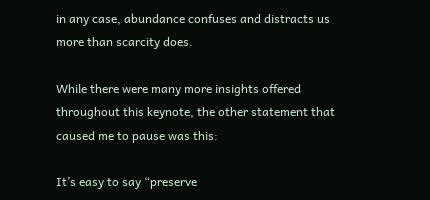in any case, abundance confuses and distracts us more than scarcity does.

While there were many more insights offered throughout this keynote, the other statement that caused me to pause was this:

It’s easy to say “preserve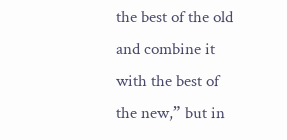the best of the old and combine it with the best of the new,” but in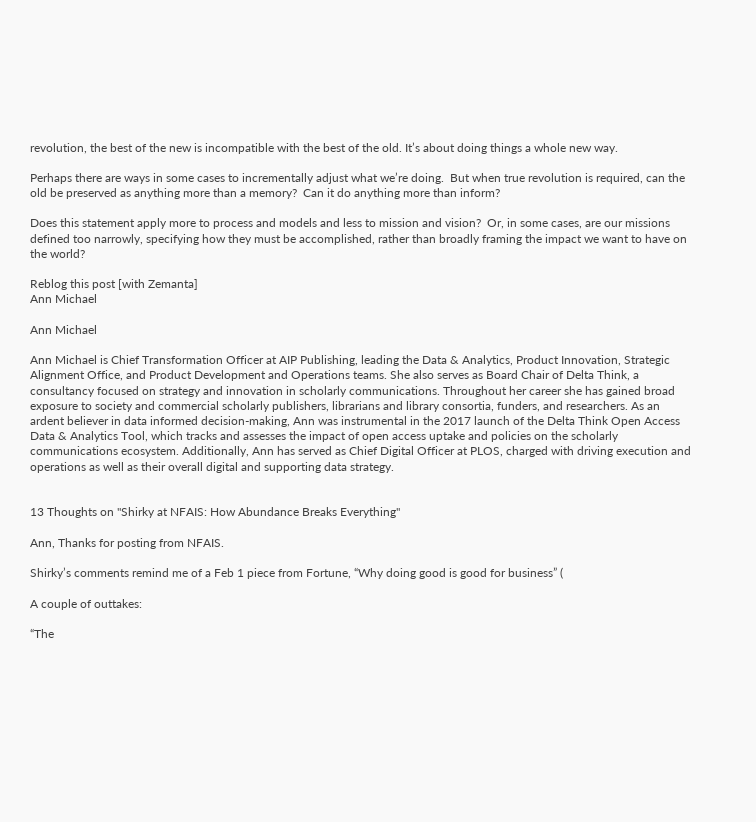revolution, the best of the new is incompatible with the best of the old. It’s about doing things a whole new way.

Perhaps there are ways in some cases to incrementally adjust what we’re doing.  But when true revolution is required, can the old be preserved as anything more than a memory?  Can it do anything more than inform?

Does this statement apply more to process and models and less to mission and vision?  Or, in some cases, are our missions defined too narrowly, specifying how they must be accomplished, rather than broadly framing the impact we want to have on the world?

Reblog this post [with Zemanta]
Ann Michael

Ann Michael

Ann Michael is Chief Transformation Officer at AIP Publishing, leading the Data & Analytics, Product Innovation, Strategic Alignment Office, and Product Development and Operations teams. She also serves as Board Chair of Delta Think, a consultancy focused on strategy and innovation in scholarly communications. Throughout her career she has gained broad exposure to society and commercial scholarly publishers, librarians and library consortia, funders, and researchers. As an ardent believer in data informed decision-making, Ann was instrumental in the 2017 launch of the Delta Think Open Access Data & Analytics Tool, which tracks and assesses the impact of open access uptake and policies on the scholarly communications ecosystem. Additionally, Ann has served as Chief Digital Officer at PLOS, charged with driving execution and operations as well as their overall digital and supporting data strategy.


13 Thoughts on "Shirky at NFAIS: How Abundance Breaks Everything"

Ann, Thanks for posting from NFAIS.

Shirky’s comments remind me of a Feb 1 piece from Fortune, “Why doing good is good for business” (

A couple of outtakes:

“The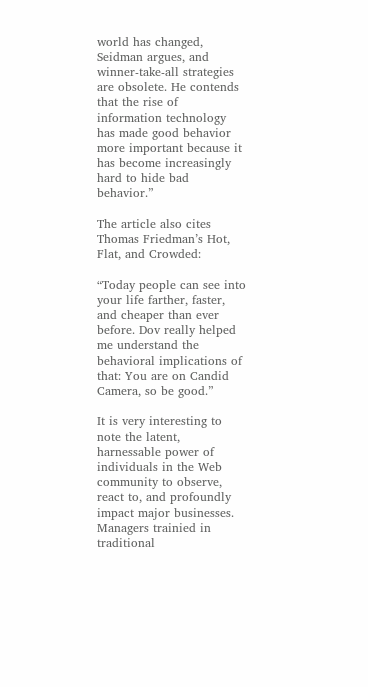world has changed, Seidman argues, and winner-take-all strategies are obsolete. He contends that the rise of information technology has made good behavior more important because it has become increasingly hard to hide bad behavior.”

The article also cites Thomas Friedman’s Hot, Flat, and Crowded:

“Today people can see into your life farther, faster, and cheaper than ever before. Dov really helped me understand the behavioral implications of that: You are on Candid Camera, so be good.”

It is very interesting to note the latent, harnessable power of individuals in the Web community to observe, react to, and profoundly impact major businesses. Managers trainied in traditional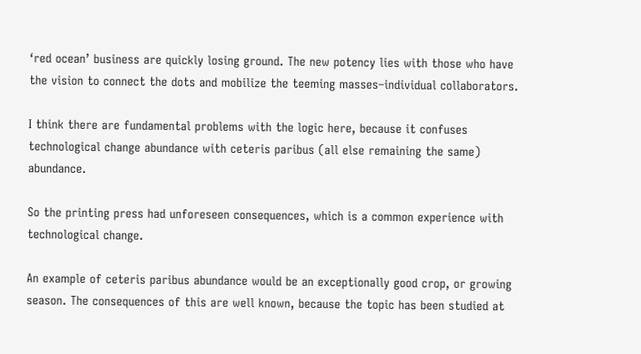‘red ocean’ business are quickly losing ground. The new potency lies with those who have the vision to connect the dots and mobilize the teeming masses–individual collaborators.

I think there are fundamental problems with the logic here, because it confuses technological change abundance with ceteris paribus (all else remaining the same) abundance.

So the printing press had unforeseen consequences, which is a common experience with technological change.

An example of ceteris paribus abundance would be an exceptionally good crop, or growing season. The consequences of this are well known, because the topic has been studied at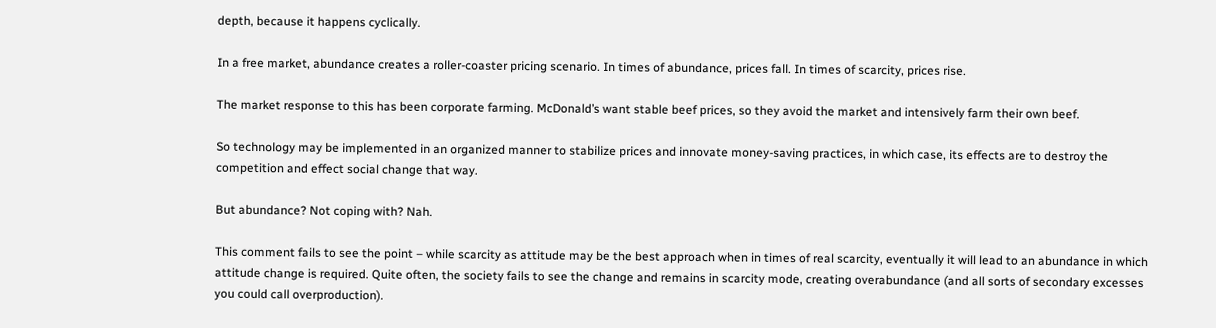depth, because it happens cyclically.

In a free market, abundance creates a roller-coaster pricing scenario. In times of abundance, prices fall. In times of scarcity, prices rise.

The market response to this has been corporate farming. McDonald’s want stable beef prices, so they avoid the market and intensively farm their own beef.

So technology may be implemented in an organized manner to stabilize prices and innovate money-saving practices, in which case, its effects are to destroy the competition and effect social change that way.

But abundance? Not coping with? Nah.

This comment fails to see the point – while scarcity as attitude may be the best approach when in times of real scarcity, eventually it will lead to an abundance in which attitude change is required. Quite often, the society fails to see the change and remains in scarcity mode, creating overabundance (and all sorts of secondary excesses you could call overproduction).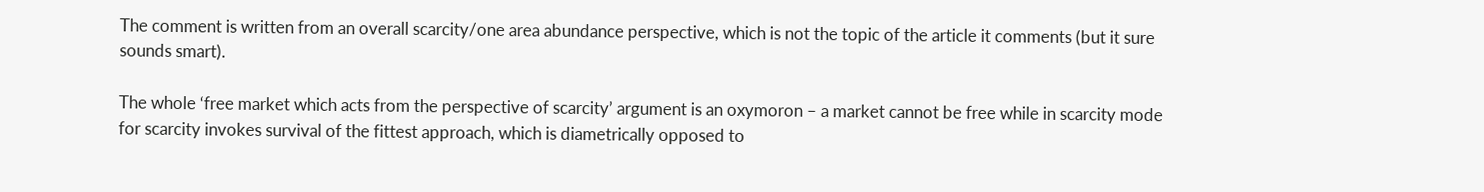The comment is written from an overall scarcity/one area abundance perspective, which is not the topic of the article it comments (but it sure sounds smart).

The whole ‘free market which acts from the perspective of scarcity’ argument is an oxymoron – a market cannot be free while in scarcity mode for scarcity invokes survival of the fittest approach, which is diametrically opposed to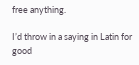free anything.

I’d throw in a saying in Latin for good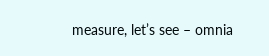measure, let’s see – omnia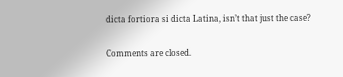dicta fortiora si dicta Latina, isn’t that just the case?

Comments are closed.